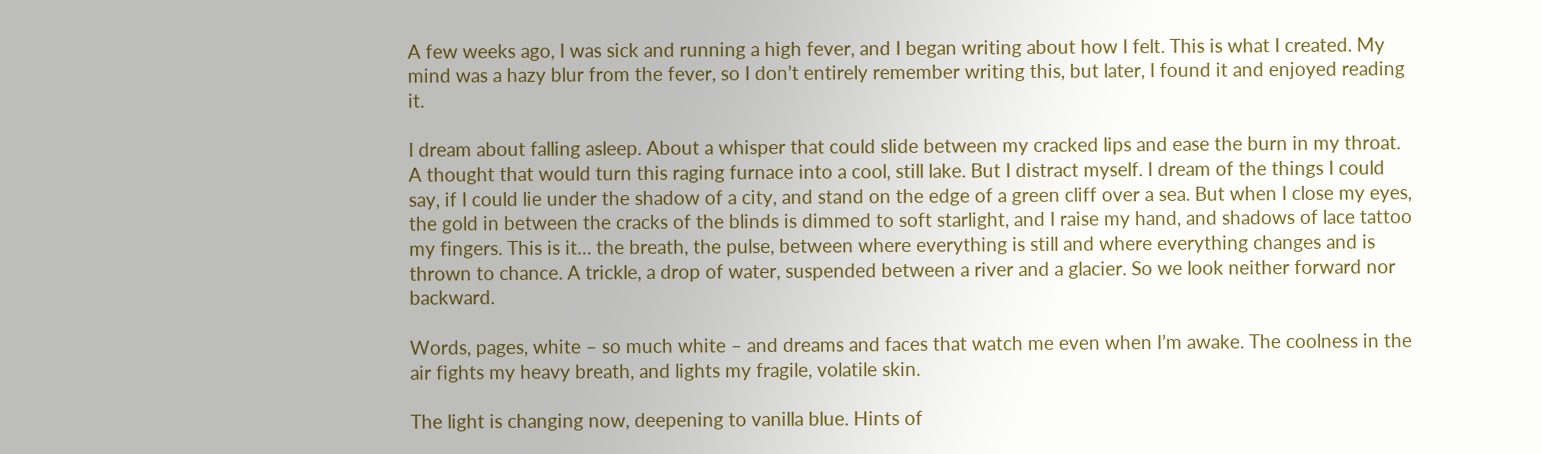A few weeks ago, I was sick and running a high fever, and I began writing about how I felt. This is what I created. My mind was a hazy blur from the fever, so I don’t entirely remember writing this, but later, I found it and enjoyed reading it.

I dream about falling asleep. About a whisper that could slide between my cracked lips and ease the burn in my throat. A thought that would turn this raging furnace into a cool, still lake. But I distract myself. I dream of the things I could say, if I could lie under the shadow of a city, and stand on the edge of a green cliff over a sea. But when I close my eyes, the gold in between the cracks of the blinds is dimmed to soft starlight, and I raise my hand, and shadows of lace tattoo my fingers. This is it… the breath, the pulse, between where everything is still and where everything changes and is thrown to chance. A trickle, a drop of water, suspended between a river and a glacier. So we look neither forward nor backward.

Words, pages, white – so much white – and dreams and faces that watch me even when I’m awake. The coolness in the air fights my heavy breath, and lights my fragile, volatile skin.

The light is changing now, deepening to vanilla blue. Hints of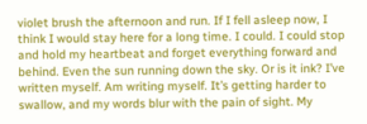violet brush the afternoon and run. If I fell asleep now, I think I would stay here for a long time. I could. I could stop and hold my heartbeat and forget everything forward and behind. Even the sun running down the sky. Or is it ink? I’ve written myself. Am writing myself. It’s getting harder to swallow, and my words blur with the pain of sight. My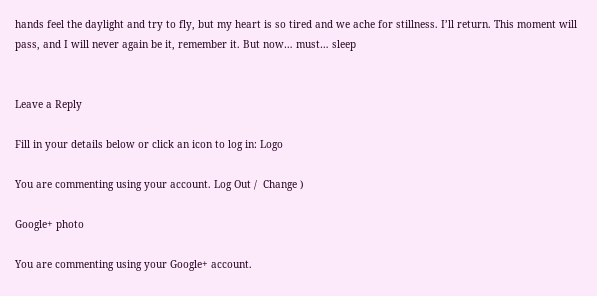hands feel the daylight and try to fly, but my heart is so tired and we ache for stillness. I’ll return. This moment will pass, and I will never again be it, remember it. But now… must… sleep


Leave a Reply

Fill in your details below or click an icon to log in: Logo

You are commenting using your account. Log Out /  Change )

Google+ photo

You are commenting using your Google+ account.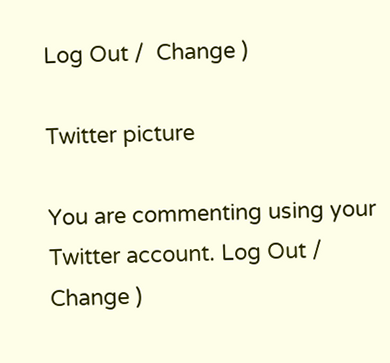Log Out /  Change )

Twitter picture

You are commenting using your Twitter account. Log Out /  Change )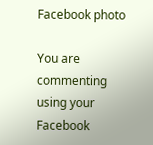Facebook photo

You are commenting using your Facebook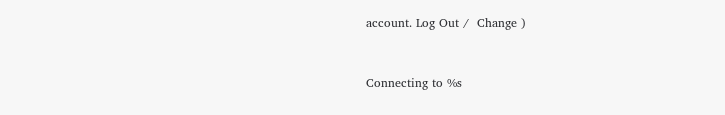account. Log Out /  Change )


Connecting to %s